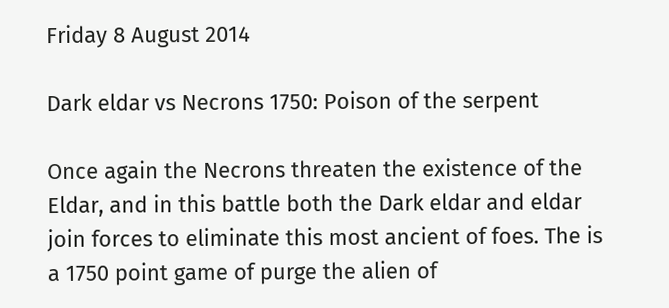Friday 8 August 2014

Dark eldar vs Necrons 1750: Poison of the serpent

Once again the Necrons threaten the existence of the Eldar, and in this battle both the Dark eldar and eldar join forces to eliminate this most ancient of foes. The is a 1750 point game of purge the alien of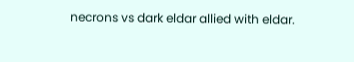necrons vs dark eldar allied with eldar.